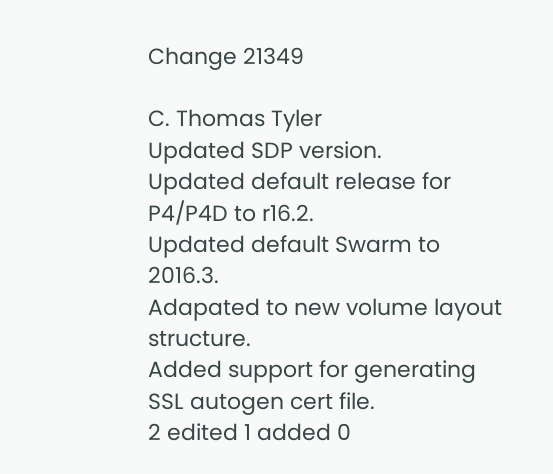Change 21349

C. Thomas Tyler
Updated SDP version.
Updated default release for P4/P4D to r16.2.
Updated default Swarm to 2016.3.
Adapated to new volume layout structure.
Added support for generating SSL autogen cert file.
2 edited 1 added 0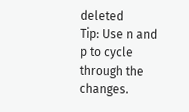deleted
Tip: Use n and p to cycle through the changes.